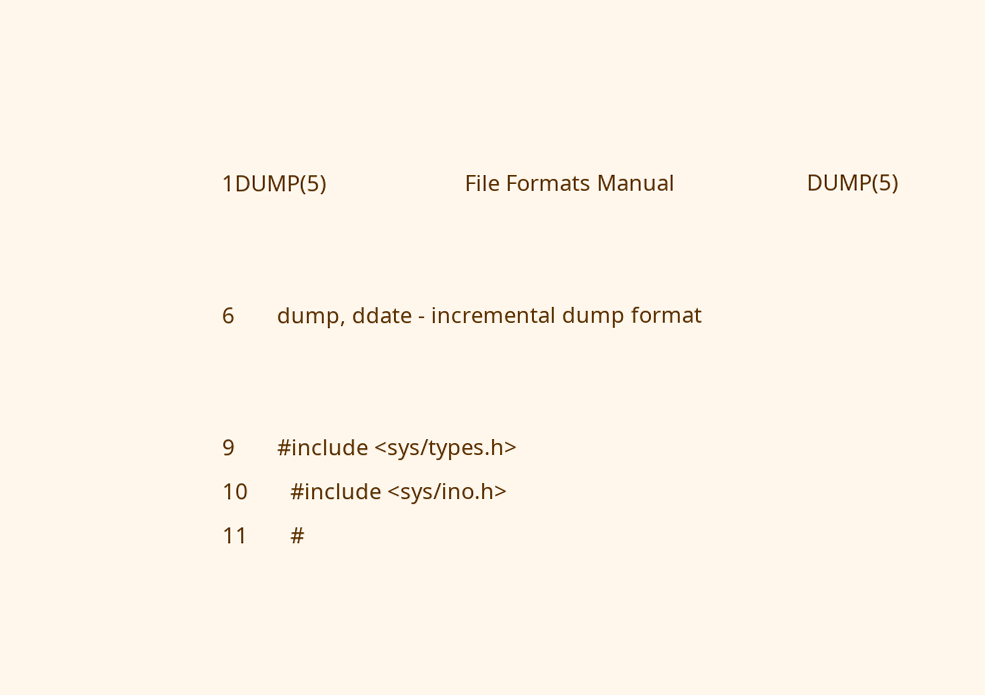1DUMP(5)                       File Formats Manual                      DUMP(5)


6       dump, ddate - incremental dump format


9       #include <sys/types.h>
10       #include <sys/ino.h>
11       #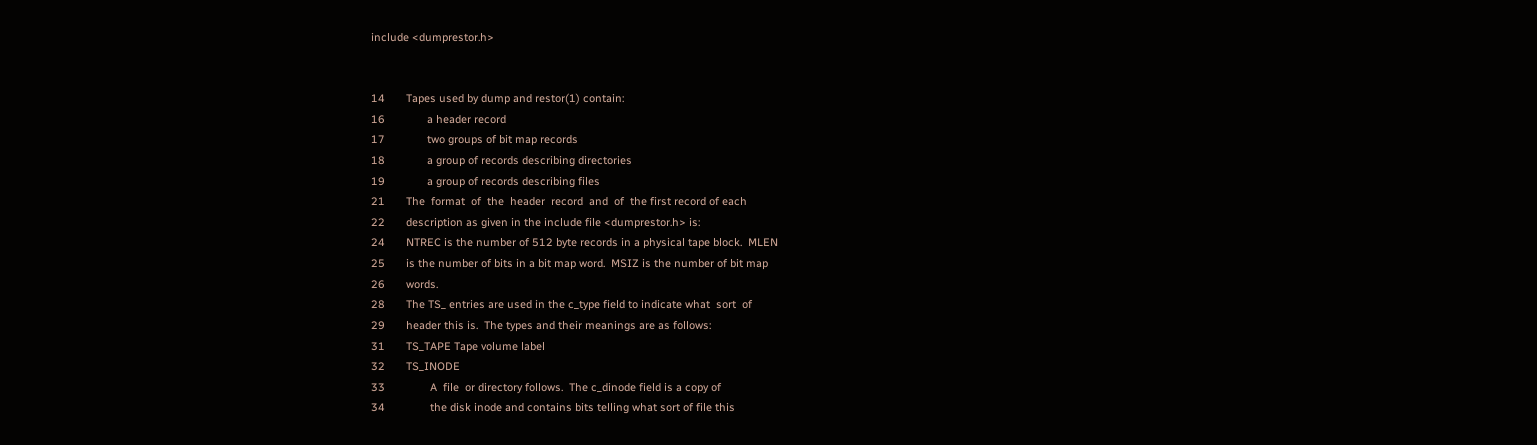include <dumprestor.h>


14       Tapes used by dump and restor(1) contain:
16              a header record
17              two groups of bit map records
18              a group of records describing directories
19              a group of records describing files
21       The  format  of  the  header  record  and  of  the first record of each
22       description as given in the include file <dumprestor.h> is:
24       NTREC is the number of 512 byte records in a physical tape block.  MLEN
25       is the number of bits in a bit map word.  MSIZ is the number of bit map
26       words.
28       The TS_ entries are used in the c_type field to indicate what  sort  of
29       header this is.  The types and their meanings are as follows:
31       TS_TAPE Tape volume label
32       TS_INODE
33               A  file  or directory follows.  The c_dinode field is a copy of
34               the disk inode and contains bits telling what sort of file this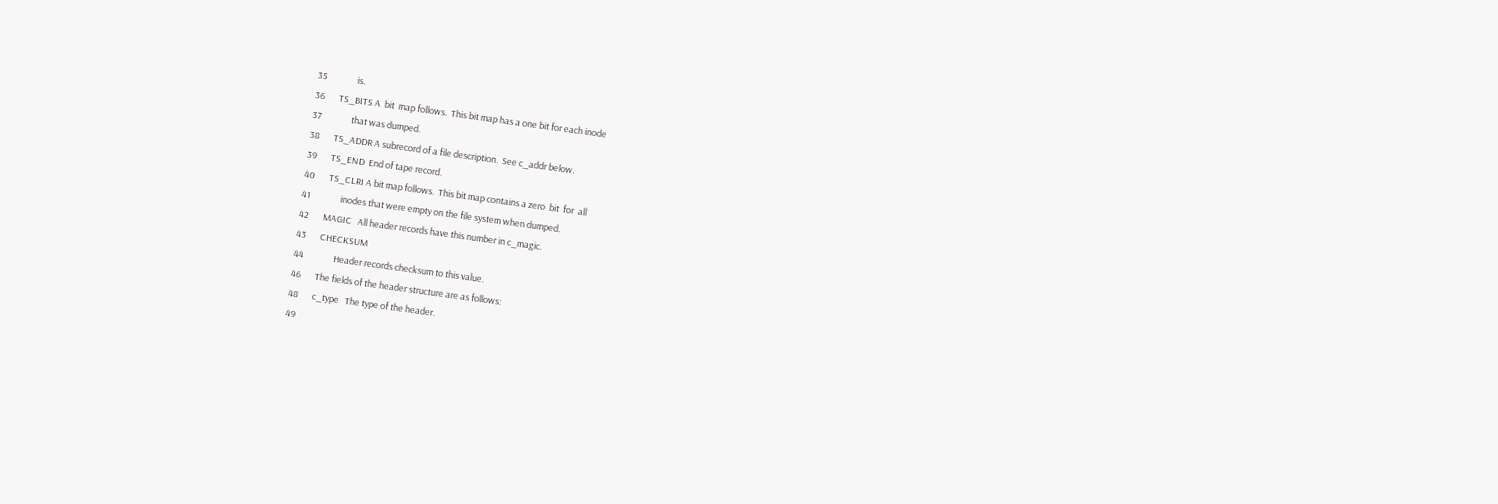35               is.
36       TS_BITS A  bit  map follows.  This bit map has a one bit for each inode
37               that was dumped.
38       TS_ADDR A subrecord of a file description.  See c_addr below.
39       TS_END  End of tape record.
40       TS_CLRI A bit map follows.  This bit map contains a zero  bit  for  all
41               inodes that were empty on the file system when dumped.
42       MAGIC   All header records have this number in c_magic.
43       CHECKSUM
44               Header records checksum to this value.
46       The fields of the header structure are as follows:
48       c_type   The type of the header.
49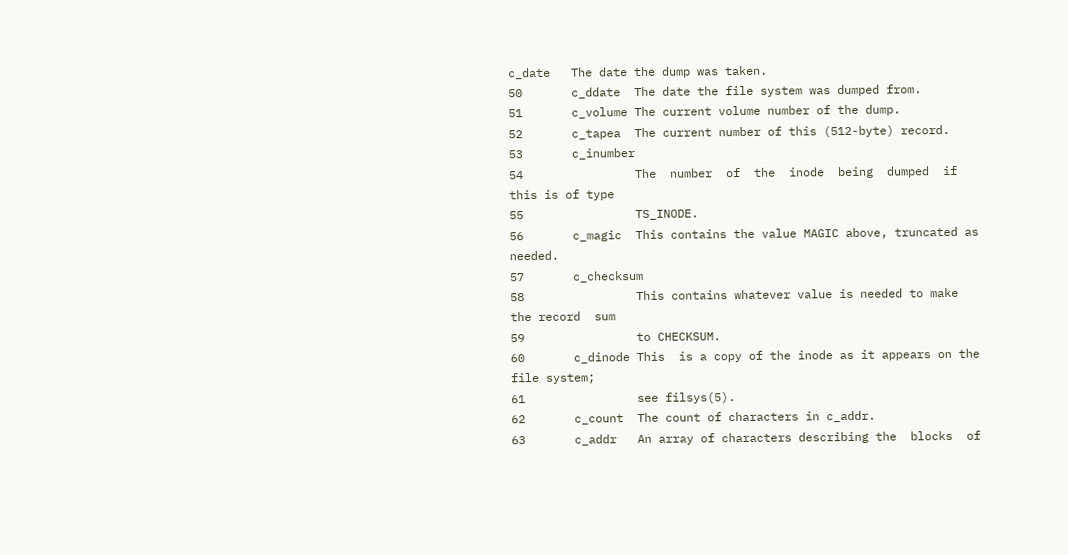c_date   The date the dump was taken.
50       c_ddate  The date the file system was dumped from.
51       c_volume The current volume number of the dump.
52       c_tapea  The current number of this (512-byte) record.
53       c_inumber
54                The  number  of  the  inode  being  dumped  if this is of type
55                TS_INODE.
56       c_magic  This contains the value MAGIC above, truncated as needed.
57       c_checksum
58                This contains whatever value is needed to make the record  sum
59                to CHECKSUM.
60       c_dinode This  is a copy of the inode as it appears on the file system;
61                see filsys(5).
62       c_count  The count of characters in c_addr.
63       c_addr   An array of characters describing the  blocks  of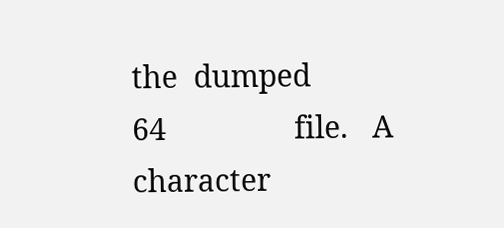the  dumped
64                file.   A  character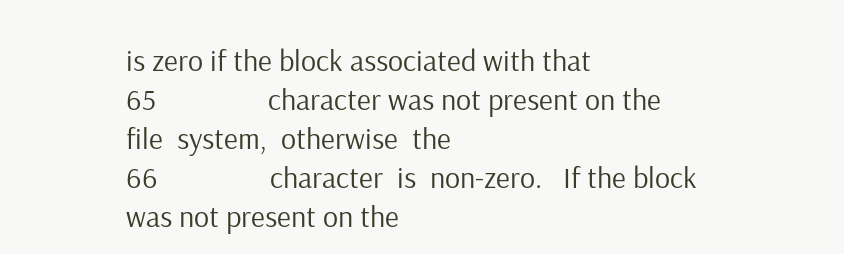is zero if the block associated with that
65                character was not present on the file  system,  otherwise  the
66                character  is  non-zero.   If the block was not present on the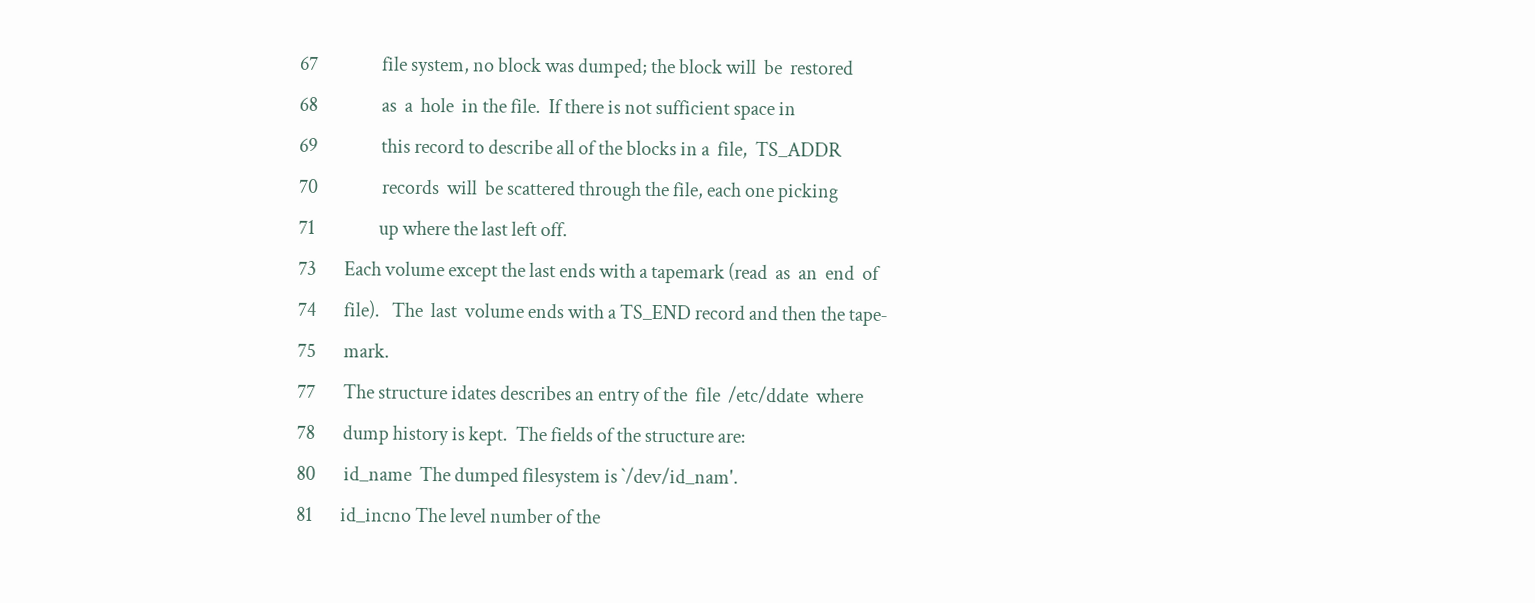67                file system, no block was dumped; the block will  be  restored
68                as  a  hole  in the file.  If there is not sufficient space in
69                this record to describe all of the blocks in a  file,  TS_ADDR
70                records  will  be scattered through the file, each one picking
71                up where the last left off.
73       Each volume except the last ends with a tapemark (read  as  an  end  of
74       file).   The  last  volume ends with a TS_END record and then the tape‐
75       mark.
77       The structure idates describes an entry of the  file  /etc/ddate  where
78       dump history is kept.  The fields of the structure are:
80       id_name  The dumped filesystem is `/dev/id_nam'.
81       id_incno The level number of the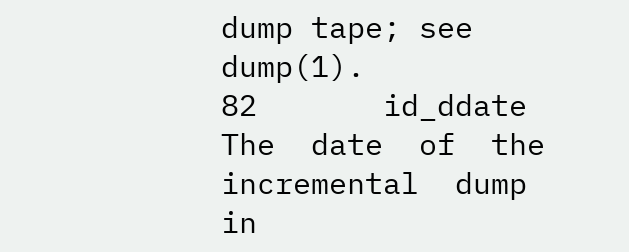dump tape; see dump(1).
82       id_ddate The  date  of  the  incremental  dump  in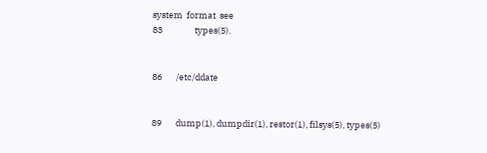system  format  see
83                types(5).


86       /etc/ddate


89       dump(1), dumpdir(1), restor(1), filsys(5), types(5)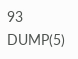93                                                                       DUMP(5)